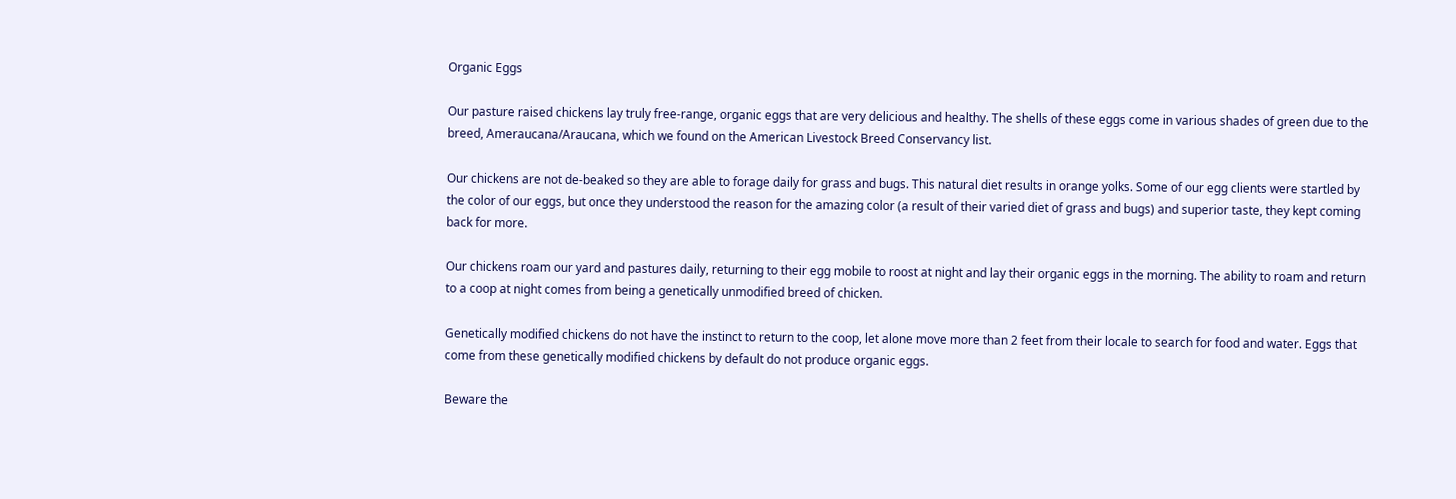Organic Eggs

Our pasture raised chickens lay truly free-range, organic eggs that are very delicious and healthy. The shells of these eggs come in various shades of green due to the breed, Ameraucana/Araucana, which we found on the American Livestock Breed Conservancy list.

Our chickens are not de-beaked so they are able to forage daily for grass and bugs. This natural diet results in orange yolks. Some of our egg clients were startled by the color of our eggs, but once they understood the reason for the amazing color (a result of their varied diet of grass and bugs) and superior taste, they kept coming back for more.

Our chickens roam our yard and pastures daily, returning to their egg mobile to roost at night and lay their organic eggs in the morning. The ability to roam and return to a coop at night comes from being a genetically unmodified breed of chicken.

Genetically modified chickens do not have the instinct to return to the coop, let alone move more than 2 feet from their locale to search for food and water. Eggs that come from these genetically modified chickens by default do not produce organic eggs.

Beware the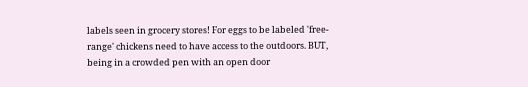labels seen in grocery stores! For eggs to be labeled 'free-range' chickens need to have access to the outdoors. BUT, being in a crowded pen with an open door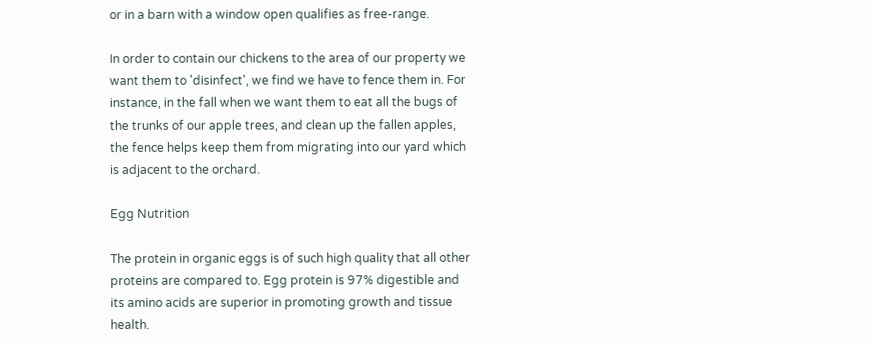or in a barn with a window open qualifies as free-range.

In order to contain our chickens to the area of our property we want them to 'disinfect', we find we have to fence them in. For instance, in the fall when we want them to eat all the bugs of the trunks of our apple trees, and clean up the fallen apples, the fence helps keep them from migrating into our yard which is adjacent to the orchard.

Egg Nutrition

The protein in organic eggs is of such high quality that all other proteins are compared to. Egg protein is 97% digestible and its amino acids are superior in promoting growth and tissue health.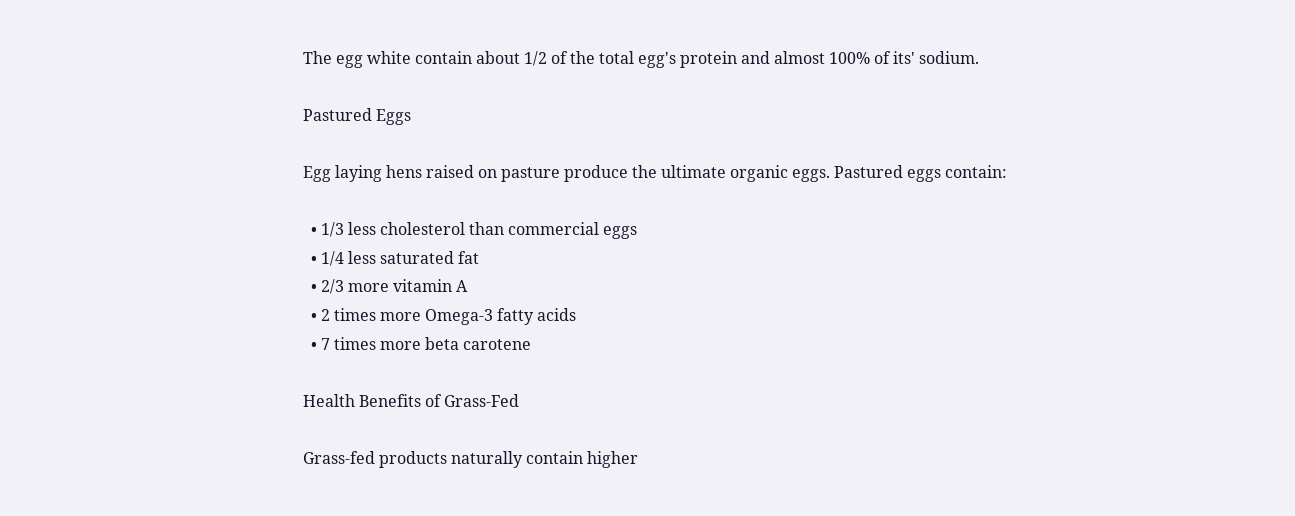The egg white contain about 1/2 of the total egg's protein and almost 100% of its' sodium.

Pastured Eggs

Egg laying hens raised on pasture produce the ultimate organic eggs. Pastured eggs contain:

  • 1/3 less cholesterol than commercial eggs
  • 1/4 less saturated fat
  • 2/3 more vitamin A
  • 2 times more Omega-3 fatty acids
  • 7 times more beta carotene

Health Benefits of Grass-Fed

Grass-fed products naturally contain higher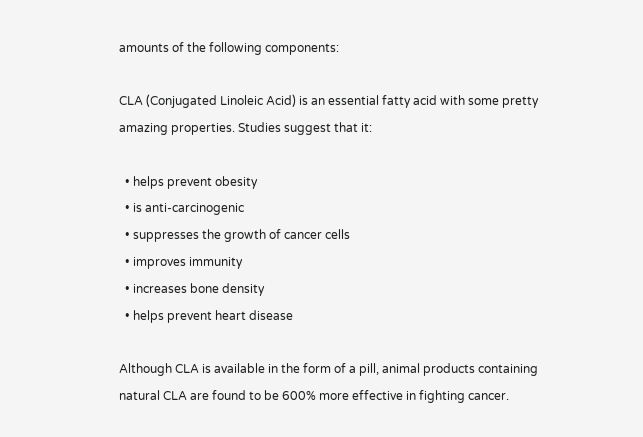amounts of the following components:

CLA (Conjugated Linoleic Acid) is an essential fatty acid with some pretty amazing properties. Studies suggest that it:

  • helps prevent obesity
  • is anti-carcinogenic
  • suppresses the growth of cancer cells
  • improves immunity
  • increases bone density
  • helps prevent heart disease

Although CLA is available in the form of a pill, animal products containing natural CLA are found to be 600% more effective in fighting cancer.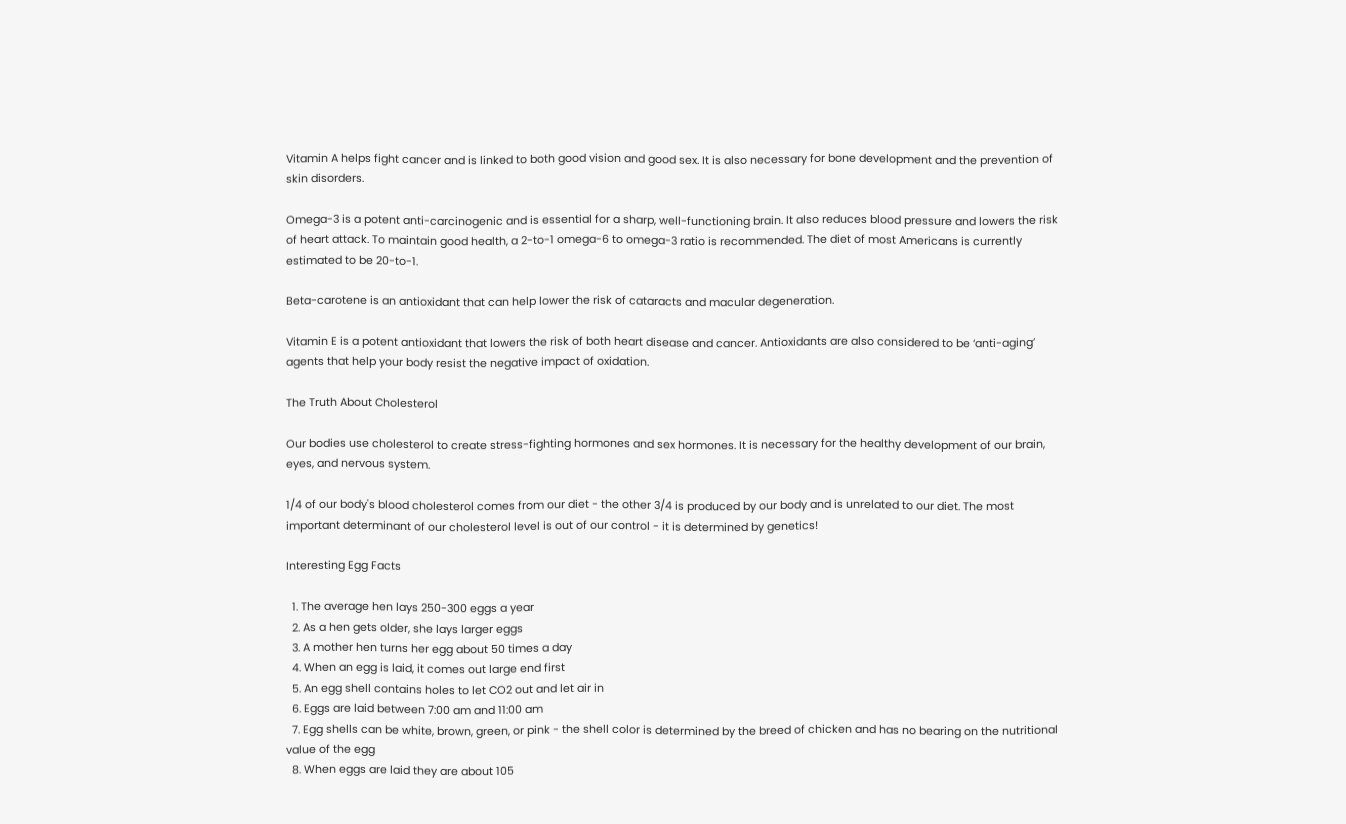Vitamin A helps fight cancer and is linked to both good vision and good sex. It is also necessary for bone development and the prevention of skin disorders.

Omega-3 is a potent anti-carcinogenic and is essential for a sharp, well-functioning brain. It also reduces blood pressure and lowers the risk of heart attack. To maintain good health, a 2-to-1 omega-6 to omega-3 ratio is recommended. The diet of most Americans is currently estimated to be 20-to-1.

Beta-carotene is an antioxidant that can help lower the risk of cataracts and macular degeneration.

Vitamin E is a potent antioxidant that lowers the risk of both heart disease and cancer. Antioxidants are also considered to be ‘anti-aging’ agents that help your body resist the negative impact of oxidation.

The Truth About Cholesterol

Our bodies use cholesterol to create stress-fighting hormones and sex hormones. It is necessary for the healthy development of our brain, eyes, and nervous system.

1/4 of our body's blood cholesterol comes from our diet - the other 3/4 is produced by our body and is unrelated to our diet. The most important determinant of our cholesterol level is out of our control - it is determined by genetics!

Interesting Egg Facts

  1. The average hen lays 250-300 eggs a year
  2. As a hen gets older, she lays larger eggs
  3. A mother hen turns her egg about 50 times a day
  4. When an egg is laid, it comes out large end first
  5. An egg shell contains holes to let CO2 out and let air in
  6. Eggs are laid between 7:00 am and 11:00 am
  7. Egg shells can be white, brown, green, or pink - the shell color is determined by the breed of chicken and has no bearing on the nutritional value of the egg
  8. When eggs are laid they are about 105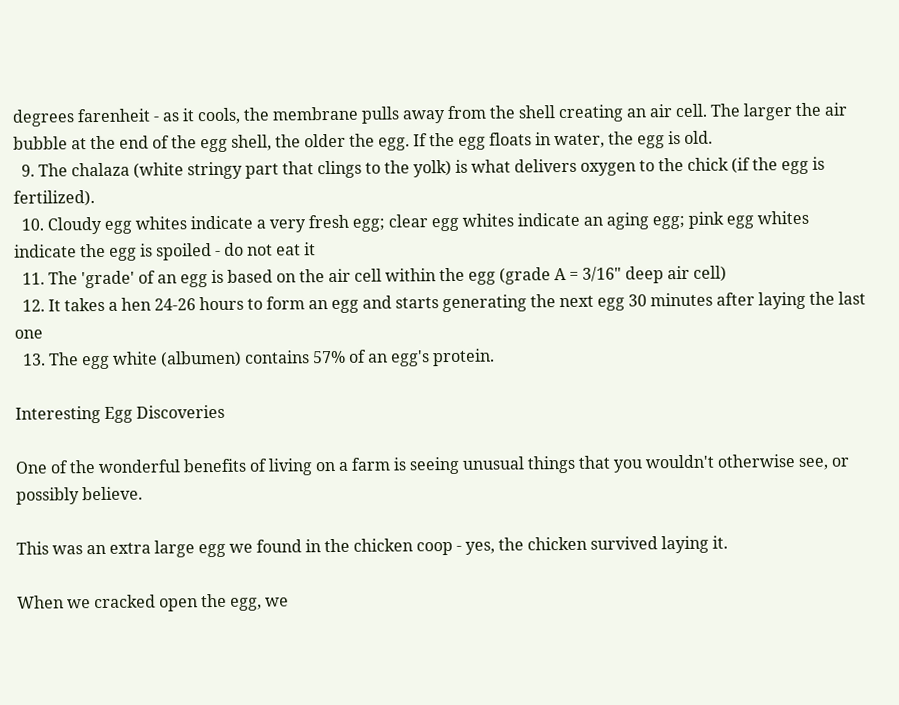degrees farenheit - as it cools, the membrane pulls away from the shell creating an air cell. The larger the air bubble at the end of the egg shell, the older the egg. If the egg floats in water, the egg is old.
  9. The chalaza (white stringy part that clings to the yolk) is what delivers oxygen to the chick (if the egg is fertilized).
  10. Cloudy egg whites indicate a very fresh egg; clear egg whites indicate an aging egg; pink egg whites indicate the egg is spoiled - do not eat it
  11. The 'grade' of an egg is based on the air cell within the egg (grade A = 3/16" deep air cell)
  12. It takes a hen 24-26 hours to form an egg and starts generating the next egg 30 minutes after laying the last one
  13. The egg white (albumen) contains 57% of an egg's protein.

Interesting Egg Discoveries

One of the wonderful benefits of living on a farm is seeing unusual things that you wouldn't otherwise see, or possibly believe.

This was an extra large egg we found in the chicken coop - yes, the chicken survived laying it.

When we cracked open the egg, we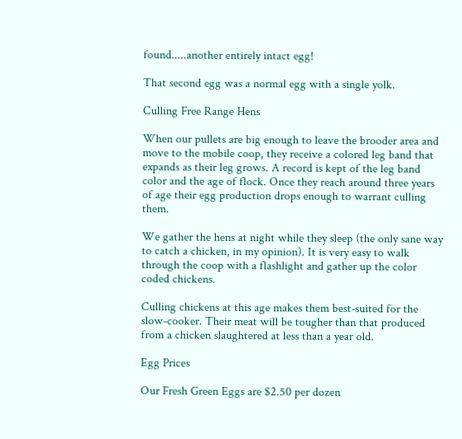found.....another entirely intact egg!

That second egg was a normal egg with a single yolk.

Culling Free Range Hens

When our pullets are big enough to leave the brooder area and move to the mobile coop, they receive a colored leg band that expands as their leg grows. A record is kept of the leg band color and the age of flock. Once they reach around three years of age their egg production drops enough to warrant culling them.

We gather the hens at night while they sleep (the only sane way to catch a chicken, in my opinion). It is very easy to walk through the coop with a flashlight and gather up the color coded chickens.

Culling chickens at this age makes them best-suited for the slow-cooker. Their meat will be tougher than that produced from a chicken slaughtered at less than a year old.

Egg Prices

Our Fresh Green Eggs are $2.50 per dozen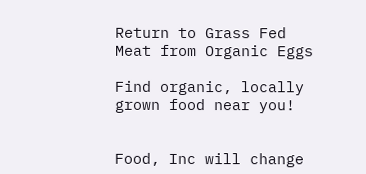Return to Grass Fed Meat from Organic Eggs

Find organic, locally grown food near you!


Food, Inc will change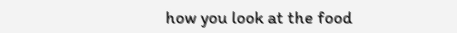how you look at the food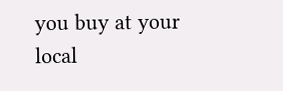you buy at your local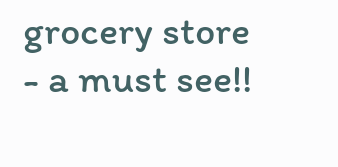grocery store - a must see!!